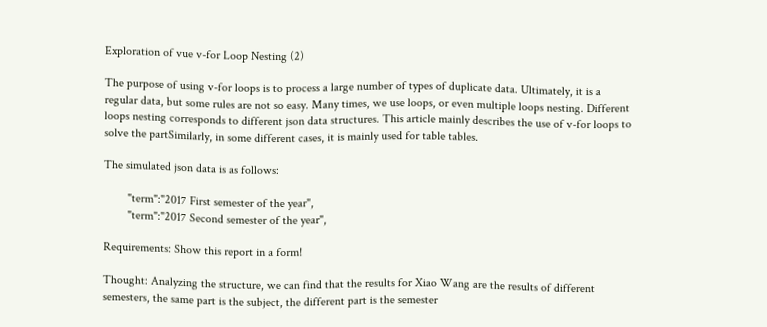Exploration of vue v-for Loop Nesting (2)

The purpose of using v-for loops is to process a large number of types of duplicate data. Ultimately, it is a regular data, but some rules are not so easy. Many times, we use loops, or even multiple loops nesting. Different loops nesting corresponds to different json data structures. This article mainly describes the use of v-for loops to solve the partSimilarly, in some different cases, it is mainly used for table tables.

The simulated json data is as follows:

        "term":"2017 First semester of the year",
        "term":"2017 Second semester of the year",

Requirements: Show this report in a form!

Thought: Analyzing the structure, we can find that the results for Xiao Wang are the results of different semesters, the same part is the subject, the different part is the semester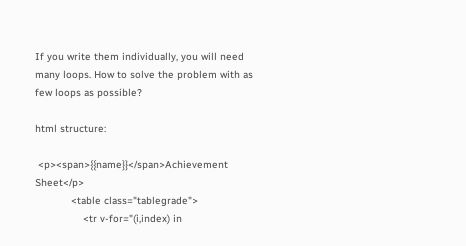If you write them individually, you will need many loops. How to solve the problem with as few loops as possible?

html structure:

 <p><span>{{name}}</span>Achievement Sheet</p>
            <table class="tablegrade">
                <tr v-for="(i,index) in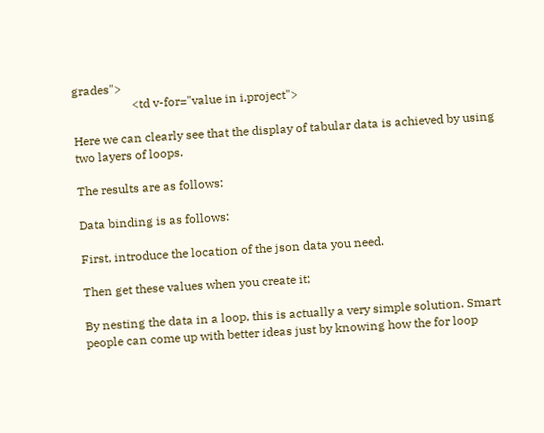grades">
                    <td v-for="value in i.project">

Here we can clearly see that the display of tabular data is achieved by using two layers of loops.

The results are as follows:

Data binding is as follows:

First, introduce the location of the json data you need.

Then get these values when you create it;

By nesting the data in a loop, this is actually a very simple solution. Smart people can come up with better ideas just by knowing how the for loop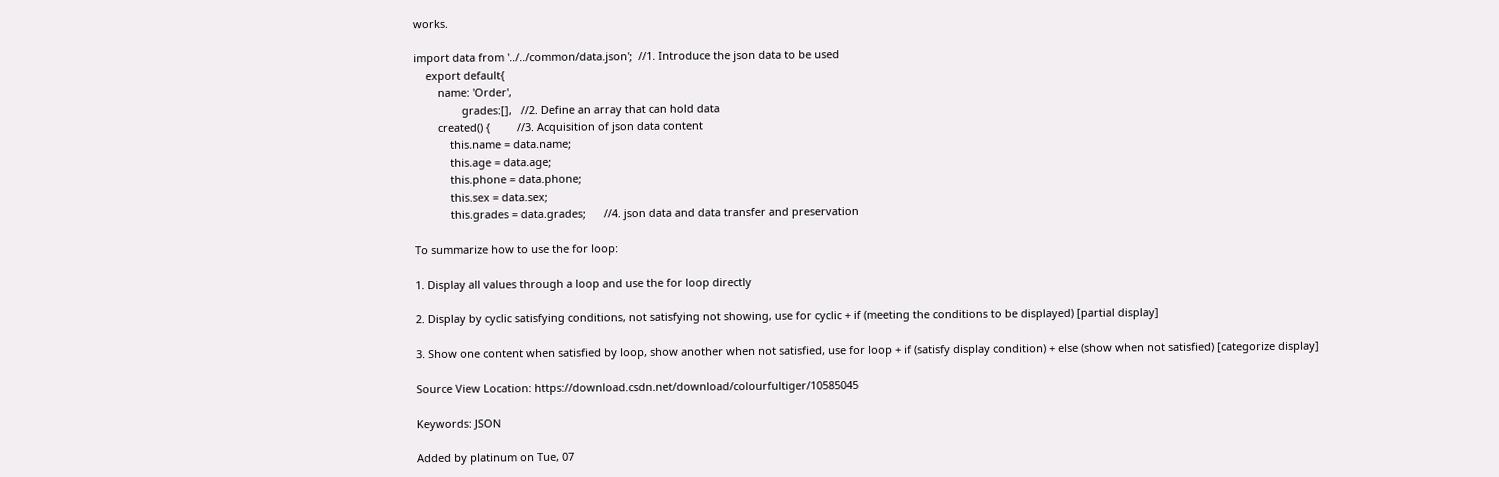works.

import data from '../../common/data.json';  //1. Introduce the json data to be used
    export default{
        name: 'Order',
                grades:[],   //2. Define an array that can hold data
        created() {         //3. Acquisition of json data content
            this.name = data.name;
            this.age = data.age;
            this.phone = data.phone;
            this.sex = data.sex;
            this.grades = data.grades;      //4. json data and data transfer and preservation

To summarize how to use the for loop:

1. Display all values through a loop and use the for loop directly

2. Display by cyclic satisfying conditions, not satisfying not showing, use for cyclic + if (meeting the conditions to be displayed) [partial display]

3. Show one content when satisfied by loop, show another when not satisfied, use for loop + if (satisfy display condition) + else (show when not satisfied) [categorize display]

Source View Location: https://download.csdn.net/download/colourfultiger/10585045

Keywords: JSON

Added by platinum on Tue, 07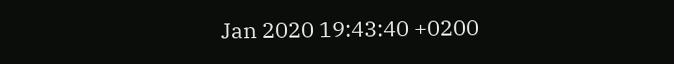Jan 2020 19:43:40 +0200